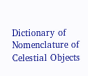Dictionary of Nomenclature of Celestial Objects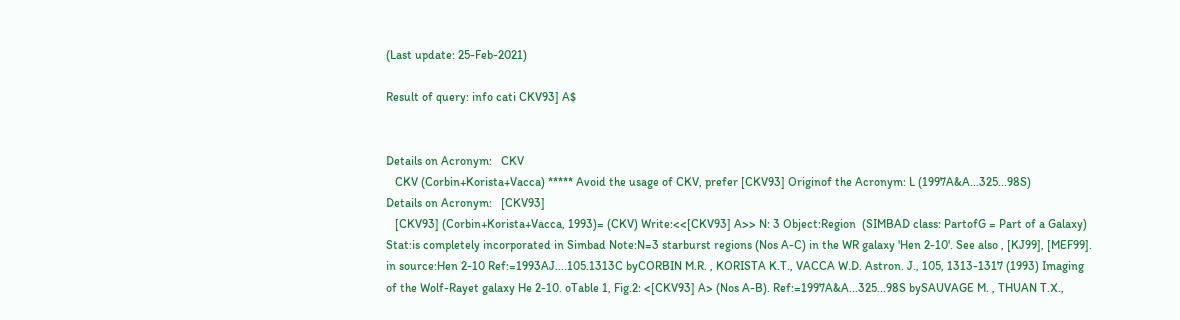(Last update: 25-Feb-2021)

Result of query: info cati CKV93] A$


Details on Acronym:   CKV
   CKV (Corbin+Korista+Vacca) ***** Avoid the usage of CKV, prefer [CKV93] Originof the Acronym: L (1997A&A...325...98S)
Details on Acronym:   [CKV93]
   [CKV93] (Corbin+Korista+Vacca, 1993)= (CKV) Write:<<[CKV93] A>> N: 3 Object:Region  (SIMBAD class: PartofG = Part of a Galaxy) Stat:is completely incorporated in Simbad Note:N=3 starburst regions (Nos A-C) in the WR galaxy 'Hen 2-10'. See also , [KJ99], [MEF99]. in source:Hen 2-10 Ref:=1993AJ....105.1313C byCORBIN M.R. , KORISTA K.T., VACCA W.D. Astron. J., 105, 1313-1317 (1993) Imaging of the Wolf-Rayet galaxy He 2-10. oTable 1, Fig.2: <[CKV93] A> (Nos A-B). Ref:=1997A&A...325...98S bySAUVAGE M. , THUAN T.X.,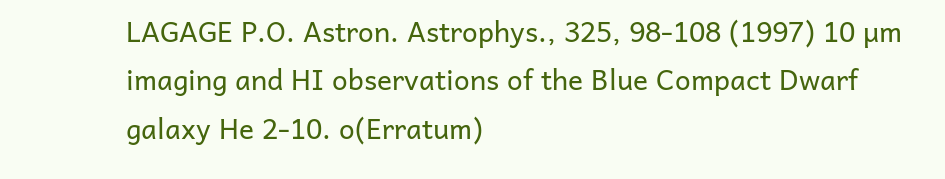LAGAGE P.O. Astron. Astrophys., 325, 98-108 (1997) 10 µm imaging and HI observations of the Blue Compact Dwarf galaxy He 2-10. o(Erratum)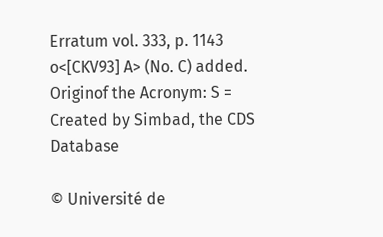Erratum vol. 333, p. 1143 o<[CKV93] A> (No. C) added. Originof the Acronym: S = Created by Simbad, the CDS Database

© Université de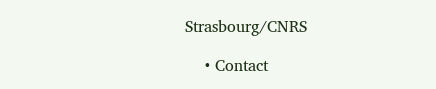Strasbourg/CNRS

    • Contact